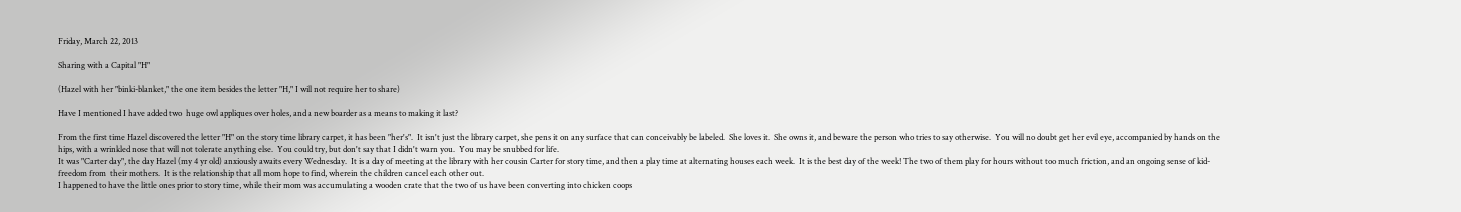Friday, March 22, 2013

Sharing with a Capital "H"

(Hazel with her "binki-blanket," the one item besides the letter "H," I will not require her to share)

Have I mentioned I have added two  huge owl appliques over holes, and a new boarder as a means to making it last?

From the first time Hazel discovered the letter "H" on the story time library carpet, it has been "her's".  It isn't just the library carpet, she pens it on any surface that can conceivably be labeled.  She loves it.  She owns it, and beware the person who tries to say otherwise.  You will no doubt get her evil eye, accompanied by hands on the hips, with a wrinkled nose that will not tolerate anything else.  You could try, but don't say that I didn't warn you.  You may be snubbed for life.
It was "Carter day", the day Hazel (my 4 yr old) anxiously awaits every Wednesday.  It is a day of meeting at the library with her cousin Carter for story time, and then a play time at alternating houses each week.  It is the best day of the week! The two of them play for hours without too much friction, and an ongoing sense of kid-freedom from  their mothers.  It is the relationship that all mom hope to find, wherein the children cancel each other out.
I happened to have the little ones prior to story time, while their mom was accumulating a wooden crate that the two of us have been converting into chicken coops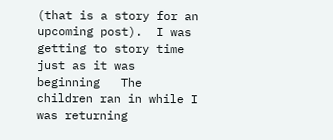(that is a story for an upcoming post).  I was getting to story time just as it was beginning   The children ran in while I was returning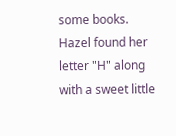some books. Hazel found her letter "H" along with a sweet little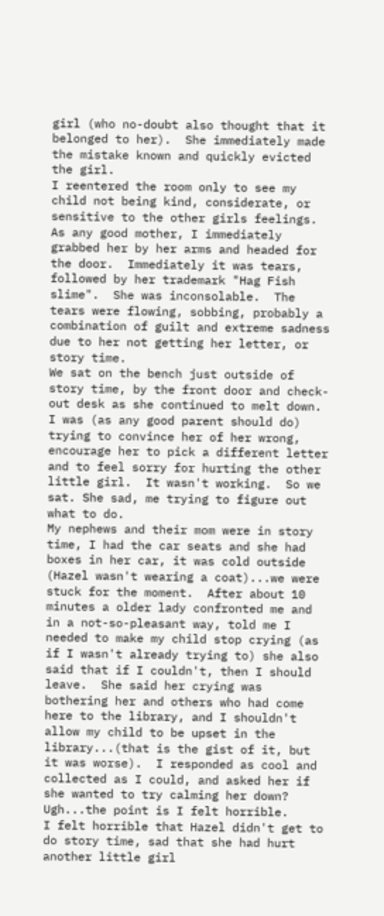girl (who no-doubt also thought that it belonged to her).  She immediately made the mistake known and quickly evicted the girl.
I reentered the room only to see my child not being kind, considerate, or sensitive to the other girls feelings.  As any good mother, I immediately grabbed her by her arms and headed for the door.  Immediately it was tears, followed by her trademark "Hag Fish slime".  She was inconsolable.  The tears were flowing, sobbing, probably a combination of guilt and extreme sadness due to her not getting her letter, or story time.
We sat on the bench just outside of story time, by the front door and check-out desk as she continued to melt down.  I was (as any good parent should do) trying to convince her of her wrong, encourage her to pick a different letter and to feel sorry for hurting the other little girl.  It wasn't working.  So we sat. She sad, me trying to figure out what to do.
My nephews and their mom were in story time, I had the car seats and she had boxes in her car, it was cold outside (Hazel wasn't wearing a coat)...we were stuck for the moment.  After about 10 minutes a older lady confronted me and in a not-so-pleasant way, told me I needed to make my child stop crying (as if I wasn't already trying to) she also said that if I couldn't, then I should leave.  She said her crying was bothering her and others who had come here to the library, and I shouldn't allow my child to be upset in the library...(that is the gist of it, but it was worse).  I responded as cool and collected as I could, and asked her if she wanted to try calming her down?  Ugh...the point is I felt horrible.
I felt horrible that Hazel didn't get to do story time, sad that she had hurt another little girl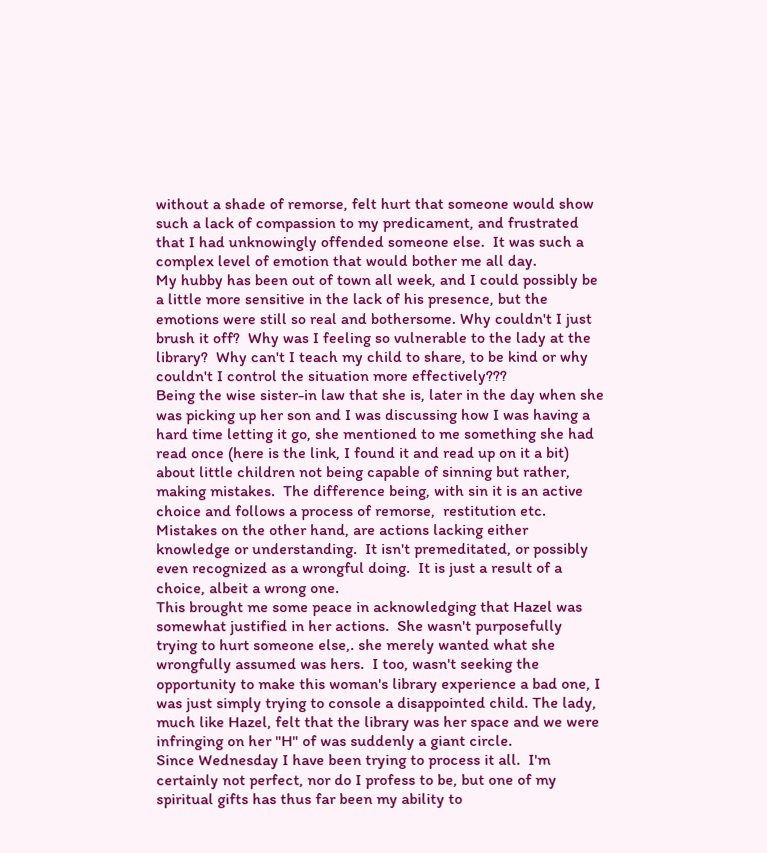without a shade of remorse, felt hurt that someone would show such a lack of compassion to my predicament, and frustrated that I had unknowingly offended someone else.  It was such a complex level of emotion that would bother me all day.
My hubby has been out of town all week, and I could possibly be a little more sensitive in the lack of his presence, but the emotions were still so real and bothersome. Why couldn't I just brush it off?  Why was I feeling so vulnerable to the lady at the library?  Why can't I teach my child to share, to be kind or why couldn't I control the situation more effectively???
Being the wise sister-in law that she is, later in the day when she was picking up her son and I was discussing how I was having a hard time letting it go, she mentioned to me something she had read once (here is the link, I found it and read up on it a bit) about little children not being capable of sinning but rather, making mistakes.  The difference being, with sin it is an active choice and follows a process of remorse,  restitution etc.  Mistakes on the other hand, are actions lacking either knowledge or understanding.  It isn't premeditated, or possibly even recognized as a wrongful doing.  It is just a result of a choice, albeit a wrong one.
This brought me some peace in acknowledging that Hazel was somewhat justified in her actions.  She wasn't purposefully trying to hurt someone else,. she merely wanted what she wrongfully assumed was hers.  I too, wasn't seeking the opportunity to make this woman's library experience a bad one, I was just simply trying to console a disappointed child. The lady, much like Hazel, felt that the library was her space and we were infringing on her "H" of was suddenly a giant circle.
Since Wednesday I have been trying to process it all.  I'm certainly not perfect, nor do I profess to be, but one of my spiritual gifts has thus far been my ability to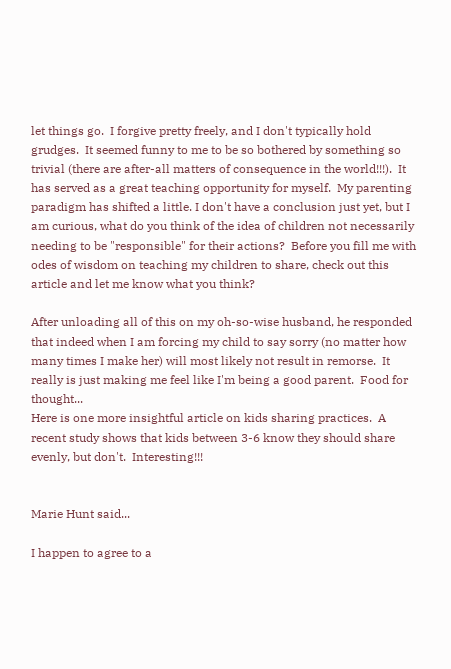let things go.  I forgive pretty freely, and I don't typically hold grudges.  It seemed funny to me to be so bothered by something so trivial (there are after-all matters of consequence in the world!!!).  It has served as a great teaching opportunity for myself.  My parenting paradigm has shifted a little. I don't have a conclusion just yet, but I am curious, what do you think of the idea of children not necessarily needing to be "responsible" for their actions?  Before you fill me with odes of wisdom on teaching my children to share, check out this article and let me know what you think?

After unloading all of this on my oh-so-wise husband, he responded that indeed when I am forcing my child to say sorry (no matter how many times I make her) will most likely not result in remorse.  It really is just making me feel like I'm being a good parent.  Food for thought...
Here is one more insightful article on kids sharing practices.  A recent study shows that kids between 3-6 know they should share evenly, but don't.  Interesting!!!


Marie Hunt said...

I happen to agree to a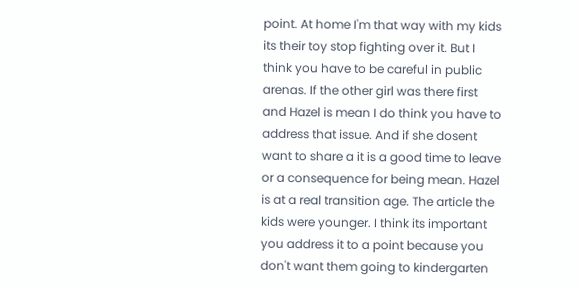point. At home I'm that way with my kids its their toy stop fighting over it. But I think you have to be careful in public arenas. If the other girl was there first and Hazel is mean I do think you have to address that issue. And if she dosent want to share a it is a good time to leave or a consequence for being mean. Hazel is at a real transition age. The article the kids were younger. I think its important you address it to a point because you don't want them going to kindergarten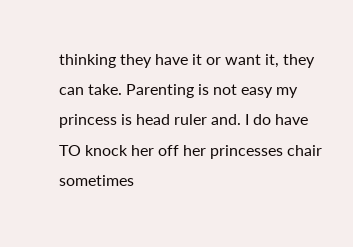thinking they have it or want it, they can take. Parenting is not easy my princess is head ruler and. I do have TO knock her off her princesses chair sometimes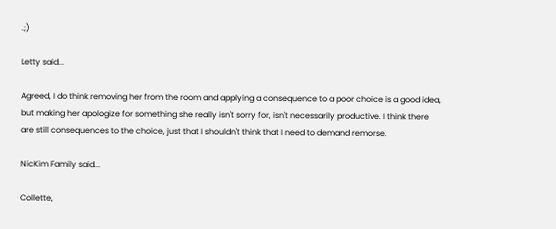.;)

Letty said...

Agreed, I do think removing her from the room and applying a consequence to a poor choice is a good idea, but making her apologize for something she really isn't sorry for, isn't necessarily productive. I think there are still consequences to the choice, just that I shouldn't think that I need to demand remorse.

NicKim Family said...

Collette,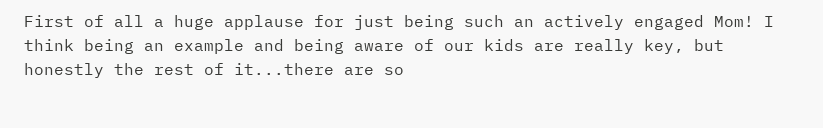First of all a huge applause for just being such an actively engaged Mom! I think being an example and being aware of our kids are really key, but honestly the rest of it...there are so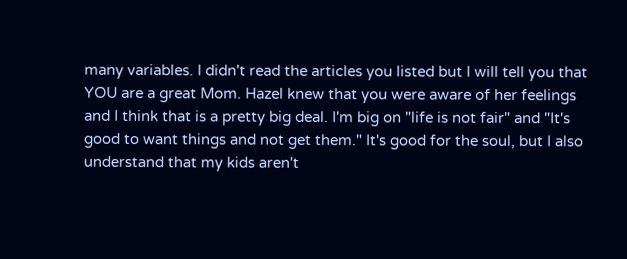many variables. I didn't read the articles you listed but I will tell you that YOU are a great Mom. Hazel knew that you were aware of her feelings and I think that is a pretty big deal. I'm big on "life is not fair" and "It's good to want things and not get them." It's good for the soul, but I also understand that my kids aren't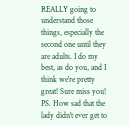REALLY going to understand those things, especially the second one until they are adults. I do my best, as do you, and I think we're pretty great! Sure miss you! PS. How sad that the lady didn't ever get to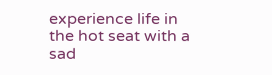experience life in the hot seat with a sad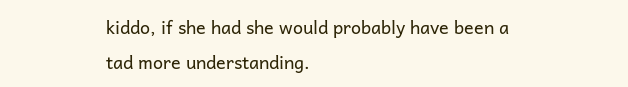kiddo, if she had she would probably have been a tad more understanding.